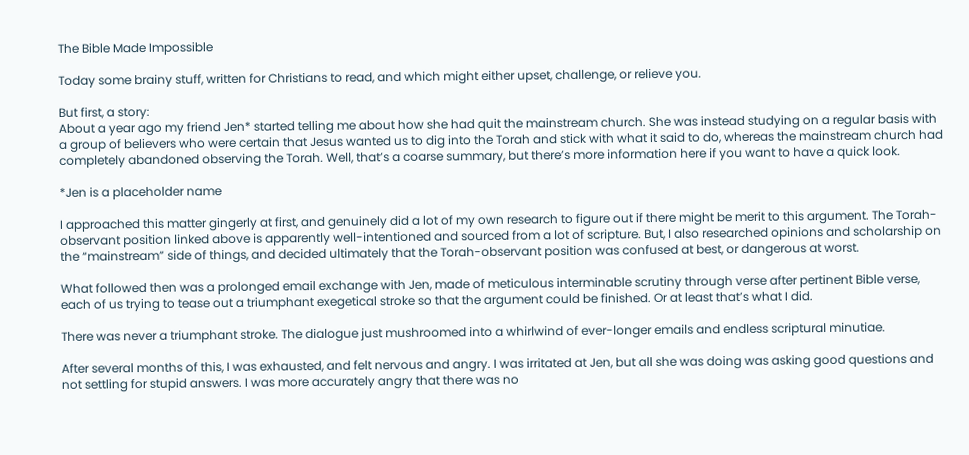The Bible Made Impossible

Today some brainy stuff, written for Christians to read, and which might either upset, challenge, or relieve you.

But first, a story:
About a year ago my friend Jen* started telling me about how she had quit the mainstream church. She was instead studying on a regular basis with a group of believers who were certain that Jesus wanted us to dig into the Torah and stick with what it said to do, whereas the mainstream church had completely abandoned observing the Torah. Well, that’s a coarse summary, but there’s more information here if you want to have a quick look.

*Jen is a placeholder name

I approached this matter gingerly at first, and genuinely did a lot of my own research to figure out if there might be merit to this argument. The Torah-observant position linked above is apparently well-intentioned and sourced from a lot of scripture. But, I also researched opinions and scholarship on the “mainstream” side of things, and decided ultimately that the Torah-observant position was confused at best, or dangerous at worst.

What followed then was a prolonged email exchange with Jen, made of meticulous interminable scrutiny through verse after pertinent Bible verse, each of us trying to tease out a triumphant exegetical stroke so that the argument could be finished. Or at least that’s what I did.

There was never a triumphant stroke. The dialogue just mushroomed into a whirlwind of ever-longer emails and endless scriptural minutiae.

After several months of this, I was exhausted, and felt nervous and angry. I was irritated at Jen, but all she was doing was asking good questions and not settling for stupid answers. I was more accurately angry that there was no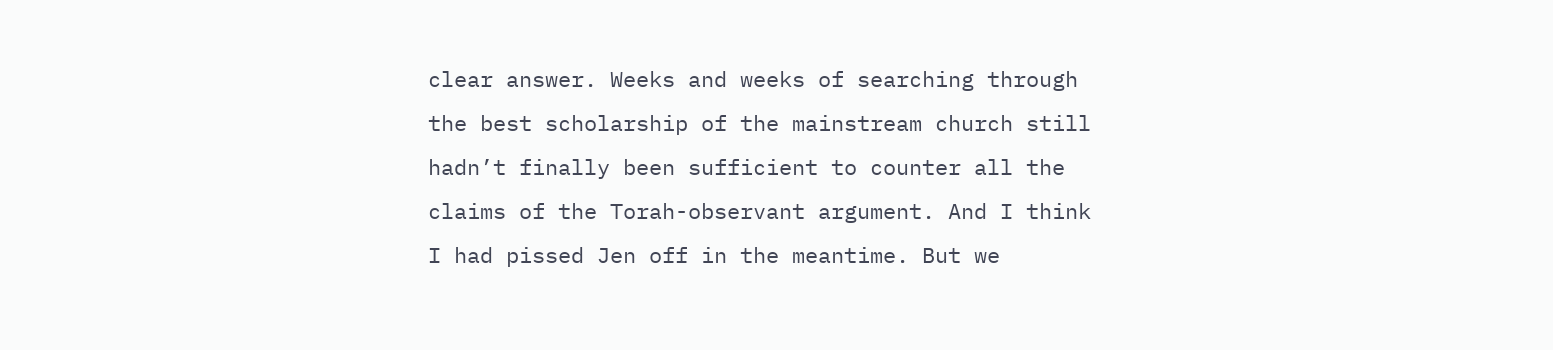clear answer. Weeks and weeks of searching through the best scholarship of the mainstream church still hadn’t finally been sufficient to counter all the claims of the Torah-observant argument. And I think I had pissed Jen off in the meantime. But we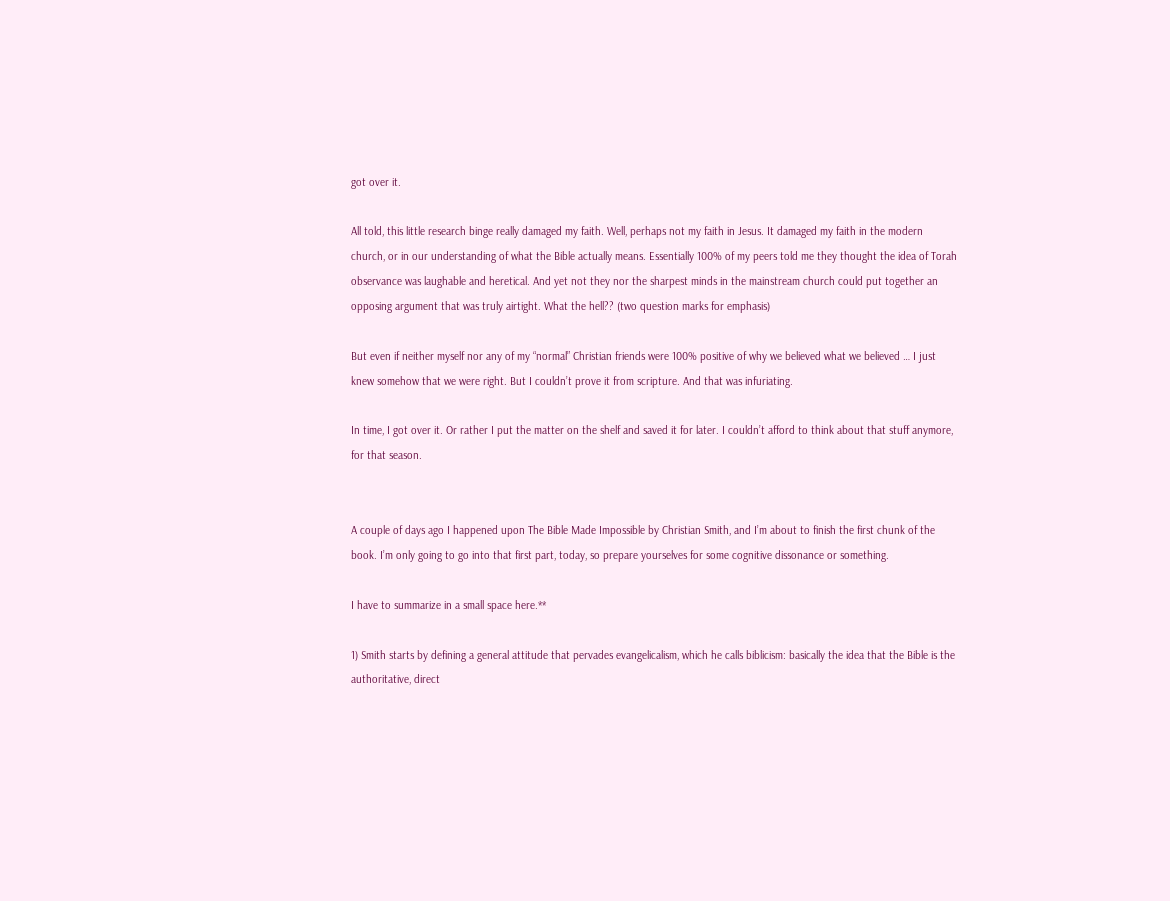got over it.

All told, this little research binge really damaged my faith. Well, perhaps not my faith in Jesus. It damaged my faith in the modern church, or in our understanding of what the Bible actually means. Essentially 100% of my peers told me they thought the idea of Torah observance was laughable and heretical. And yet not they nor the sharpest minds in the mainstream church could put together an opposing argument that was truly airtight. What the hell?? (two question marks for emphasis)

But even if neither myself nor any of my “normal” Christian friends were 100% positive of why we believed what we believed … I just knew somehow that we were right. But I couldn’t prove it from scripture. And that was infuriating.

In time, I got over it. Or rather I put the matter on the shelf and saved it for later. I couldn’t afford to think about that stuff anymore, for that season.


A couple of days ago I happened upon The Bible Made Impossible by Christian Smith, and I’m about to finish the first chunk of the book. I’m only going to go into that first part, today, so prepare yourselves for some cognitive dissonance or something.

I have to summarize in a small space here.**

1) Smith starts by defining a general attitude that pervades evangelicalism, which he calls biblicism: basically the idea that the Bible is the authoritative, direct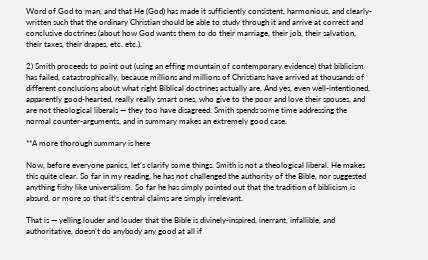Word of God to man, and that He (God) has made it sufficiently consistent, harmonious, and clearly-written such that the ordinary Christian should be able to study through it and arrive at correct and conclusive doctrines (about how God wants them to do their marriage, their job, their salvation, their taxes, their drapes, etc. etc.).

2) Smith proceeds to point out (using an effing mountain of contemporary evidence) that biblicism has failed, catastrophically, because millions and millions of Christians have arrived at thousands of different conclusions about what right Biblical doctrines actually are. And yes, even well-intentioned, apparently good-hearted, really really smart ones, who give to the poor and love their spouses, and are not theological liberals — they too have disagreed. Smith spends some time addressing the normal counter-arguments, and in summary makes an extremely good case.

**A more thorough summary is here

Now, before everyone panics, let’s clarify some things. Smith is not a theological liberal. He makes this quite clear. So far in my reading, he has not challenged the authority of the Bible, nor suggested anything fishy like universalism. So far he has simply pointed out that the tradition of biblicism is absurd, or more so that it’s central claims are simply irrelevant.

That is — yelling louder and louder that the Bible is divinely-inspired, inerrant, infallible, and authoritative, doesn’t do anybody any good at all if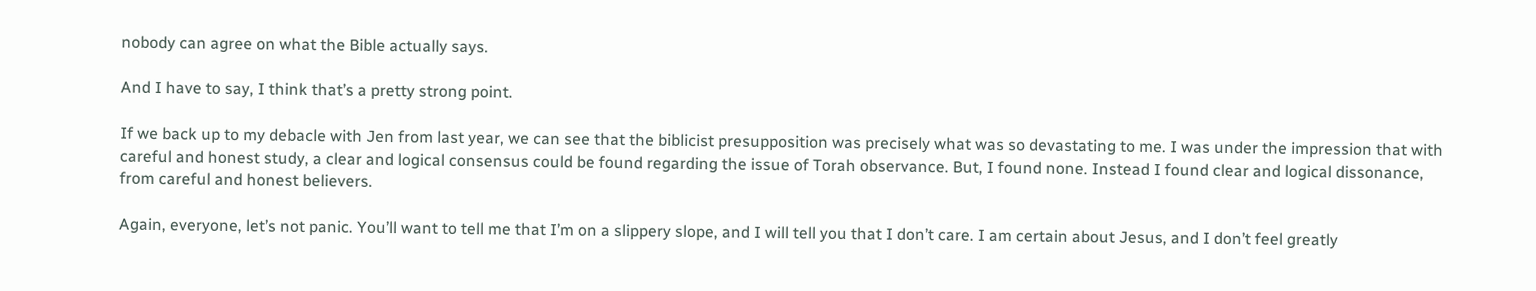nobody can agree on what the Bible actually says.

And I have to say, I think that’s a pretty strong point.

If we back up to my debacle with Jen from last year, we can see that the biblicist presupposition was precisely what was so devastating to me. I was under the impression that with careful and honest study, a clear and logical consensus could be found regarding the issue of Torah observance. But, I found none. Instead I found clear and logical dissonance, from careful and honest believers.

Again, everyone, let’s not panic. You’ll want to tell me that I’m on a slippery slope, and I will tell you that I don’t care. I am certain about Jesus, and I don’t feel greatly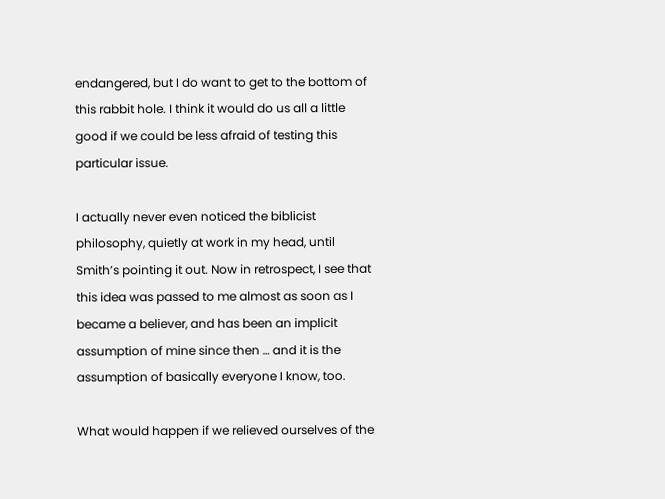endangered, but I do want to get to the bottom of this rabbit hole. I think it would do us all a little good if we could be less afraid of testing this particular issue.

I actually never even noticed the biblicist philosophy, quietly at work in my head, until Smith’s pointing it out. Now in retrospect, I see that this idea was passed to me almost as soon as I became a believer, and has been an implicit assumption of mine since then … and it is the assumption of basically everyone I know, too.

What would happen if we relieved ourselves of the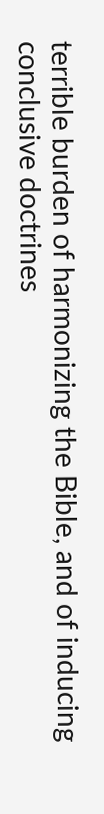terrible burden of harmonizing the Bible, and of inducing conclusive doctrines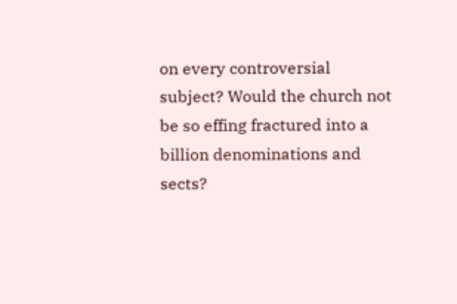on every controversial subject? Would the church not be so effing fractured into a billion denominations and sects?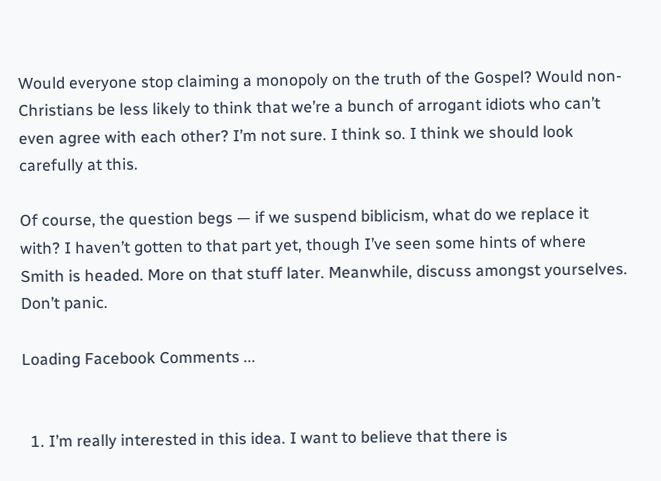Would everyone stop claiming a monopoly on the truth of the Gospel? Would non-Christians be less likely to think that we’re a bunch of arrogant idiots who can’t even agree with each other? I’m not sure. I think so. I think we should look carefully at this.

Of course, the question begs — if we suspend biblicism, what do we replace it with? I haven’t gotten to that part yet, though I’ve seen some hints of where Smith is headed. More on that stuff later. Meanwhile, discuss amongst yourselves. Don’t panic.

Loading Facebook Comments ...


  1. I’m really interested in this idea. I want to believe that there is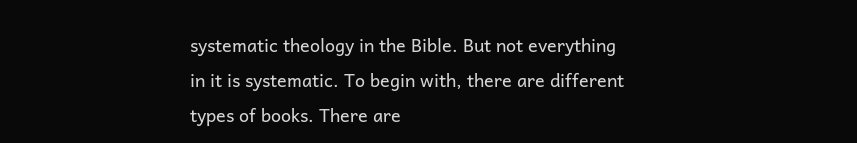systematic theology in the Bible. But not everything in it is systematic. To begin with, there are different types of books. There are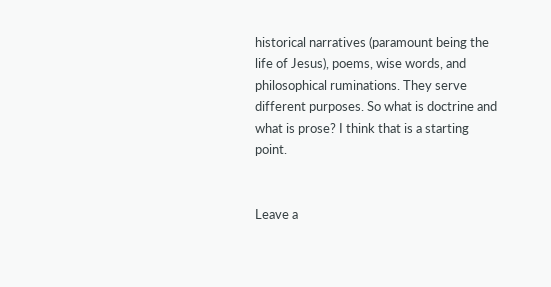historical narratives (paramount being the life of Jesus), poems, wise words, and philosophical ruminations. They serve different purposes. So what is doctrine and what is prose? I think that is a starting point.


Leave a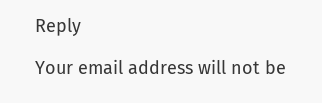Reply

Your email address will not be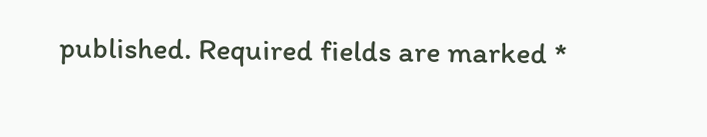published. Required fields are marked *